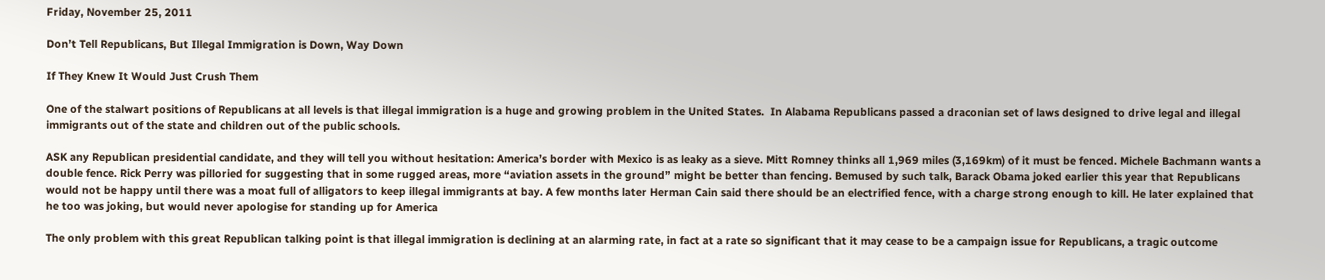Friday, November 25, 2011

Don’t Tell Republicans, But Illegal Immigration is Down, Way Down

If They Knew It Would Just Crush Them

One of the stalwart positions of Republicans at all levels is that illegal immigration is a huge and growing problem in the United States.  In Alabama Republicans passed a draconian set of laws designed to drive legal and illegal immigrants out of the state and children out of the public schools.

ASK any Republican presidential candidate, and they will tell you without hesitation: America’s border with Mexico is as leaky as a sieve. Mitt Romney thinks all 1,969 miles (3,169km) of it must be fenced. Michele Bachmann wants a double fence. Rick Perry was pilloried for suggesting that in some rugged areas, more “aviation assets in the ground” might be better than fencing. Bemused by such talk, Barack Obama joked earlier this year that Republicans would not be happy until there was a moat full of alligators to keep illegal immigrants at bay. A few months later Herman Cain said there should be an electrified fence, with a charge strong enough to kill. He later explained that he too was joking, but would never apologise for standing up for America

The only problem with this great Republican talking point is that illegal immigration is declining at an alarming rate, in fact at a rate so significant that it may cease to be a campaign issue for Republicans, a tragic outcome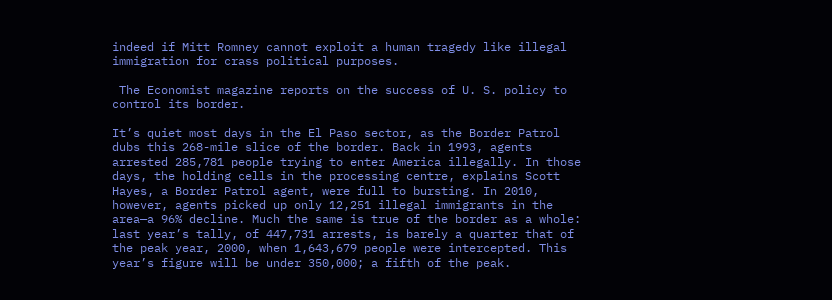indeed if Mitt Romney cannot exploit a human tragedy like illegal immigration for crass political purposes.

 The Economist magazine reports on the success of U. S. policy to control its border.

It’s quiet most days in the El Paso sector, as the Border Patrol dubs this 268-mile slice of the border. Back in 1993, agents arrested 285,781 people trying to enter America illegally. In those days, the holding cells in the processing centre, explains Scott Hayes, a Border Patrol agent, were full to bursting. In 2010, however, agents picked up only 12,251 illegal immigrants in the area—a 96% decline. Much the same is true of the border as a whole: last year’s tally, of 447,731 arrests, is barely a quarter that of the peak year, 2000, when 1,643,679 people were intercepted. This year’s figure will be under 350,000; a fifth of the peak.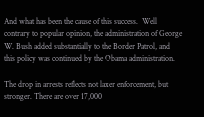And what has been the cause of this success.  Well contrary to popular opinion, the administration of George W. Bush added substantially to the Border Patrol, and this policy was continued by the Obama administration.

The drop in arrests reflects not laxer enforcement, but stronger. There are over 17,000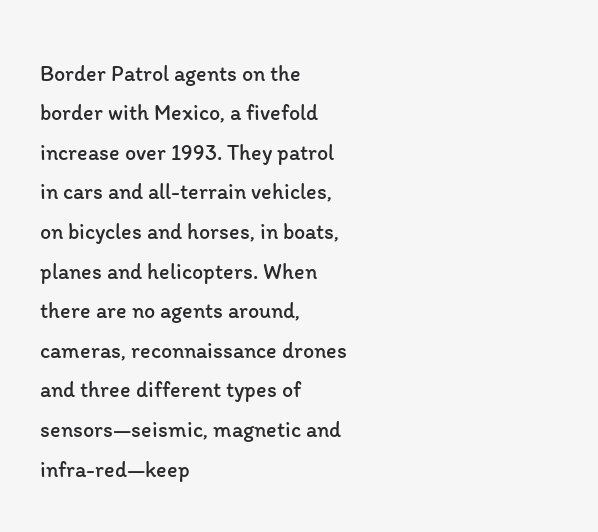Border Patrol agents on the border with Mexico, a fivefold increase over 1993. They patrol in cars and all-terrain vehicles, on bicycles and horses, in boats, planes and helicopters. When there are no agents around, cameras, reconnaissance drones and three different types of sensors—seismic, magnetic and infra-red—keep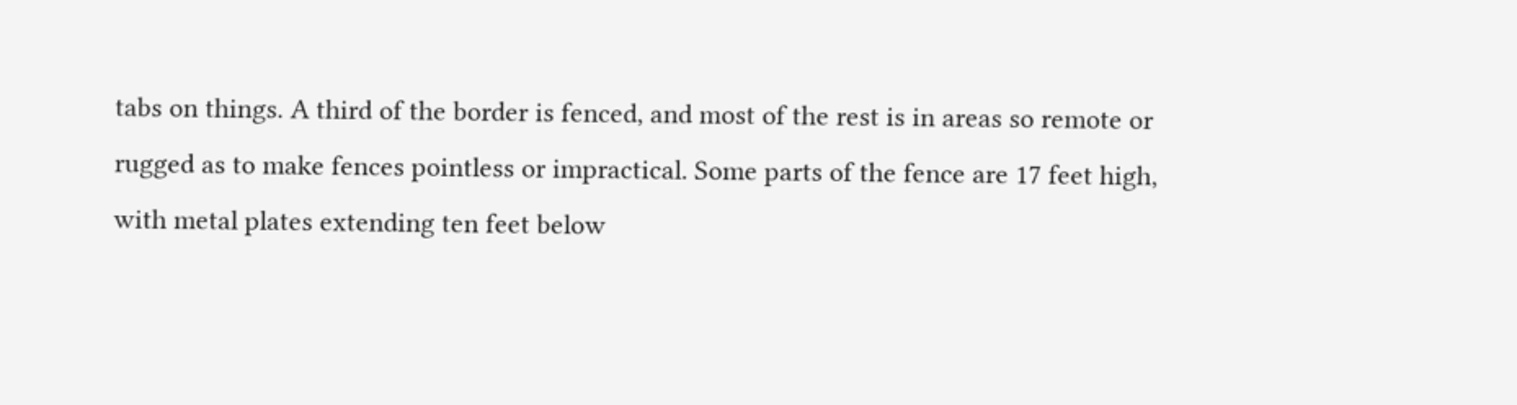tabs on things. A third of the border is fenced, and most of the rest is in areas so remote or rugged as to make fences pointless or impractical. Some parts of the fence are 17 feet high, with metal plates extending ten feet below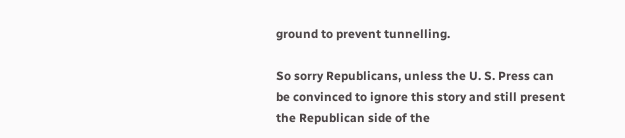ground to prevent tunnelling.

So sorry Republicans, unless the U. S. Press can be convinced to ignore this story and still present the Republican side of the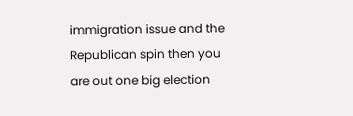immigration issue and the Republican spin then you are out one big election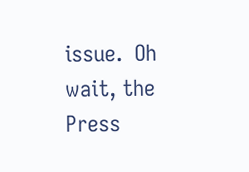issue.  Oh wait, the Press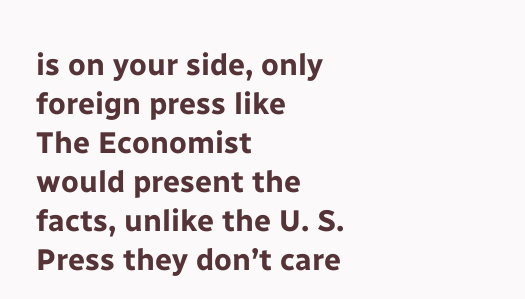is on your side, only foreign press like The Economist would present the facts, unlike the U. S. Press they don’t care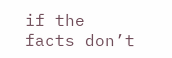if the facts don’t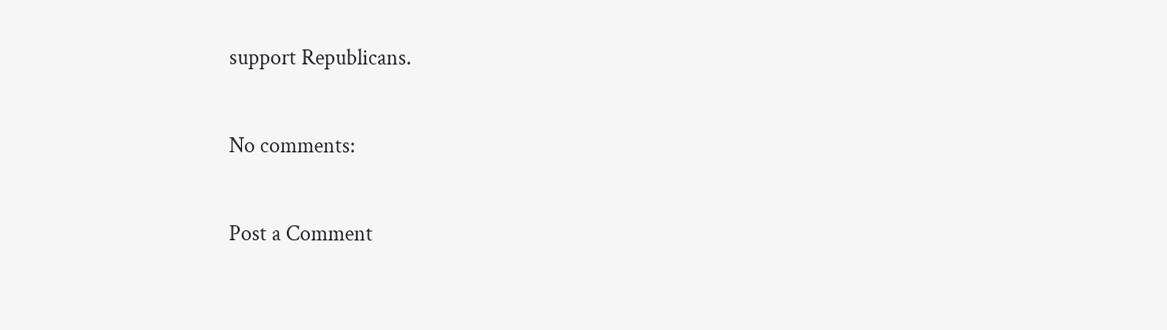support Republicans.

No comments:

Post a Comment